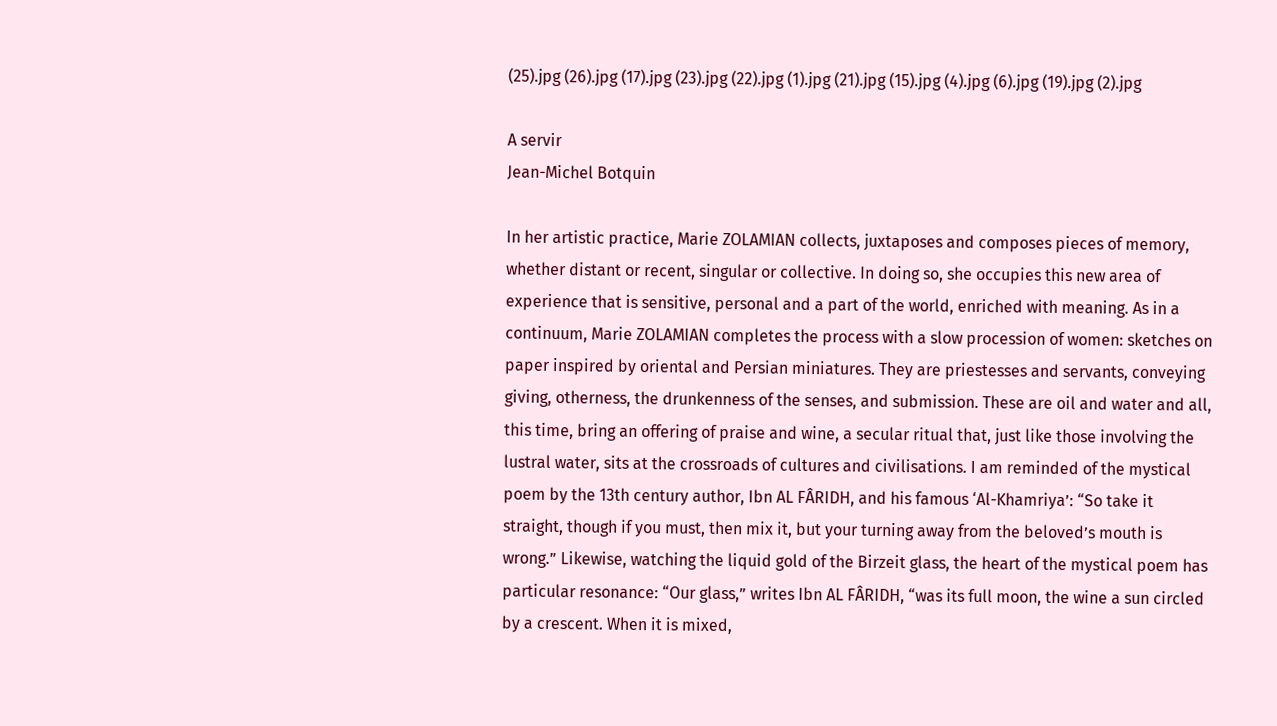(25).jpg (26).jpg (17).jpg (23).jpg (22).jpg (1).jpg (21).jpg (15).jpg (4).jpg (6).jpg (19).jpg (2).jpg

A servir
Jean-Michel Botquin

In her artistic practice, Marie ZOLAMIAN collects, juxtaposes and composes pieces of memory, whether distant or recent, singular or collective. In doing so, she occupies this new area of experience that is sensitive, personal and a part of the world, enriched with meaning. As in a continuum, Marie ZOLAMIAN completes the process with a slow procession of women: sketches on paper inspired by oriental and Persian miniatures. They are priestesses and servants, conveying giving, otherness, the drunkenness of the senses, and submission. These are oil and water and all, this time, bring an offering of praise and wine, a secular ritual that, just like those involving the lustral water, sits at the crossroads of cultures and civilisations. I am reminded of the mystical poem by the 13th century author, Ibn AL FÂRIDH, and his famous ‘Al-Khamriya’: “So take it straight, though if you must, then mix it, but your turning away from the beloved’s mouth is wrong.” Likewise, watching the liquid gold of the Birzeit glass, the heart of the mystical poem has particular resonance: “Our glass,” writes Ibn AL FÂRIDH, “was its full moon, the wine a sun circled by a crescent. When it is mixed,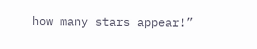how many stars appear!”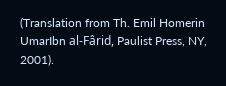(Translation from Th. Emil Homerin UmarIbn al-Fârid, Paulist Press, NY, 2001).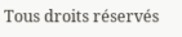Tous droits réservés